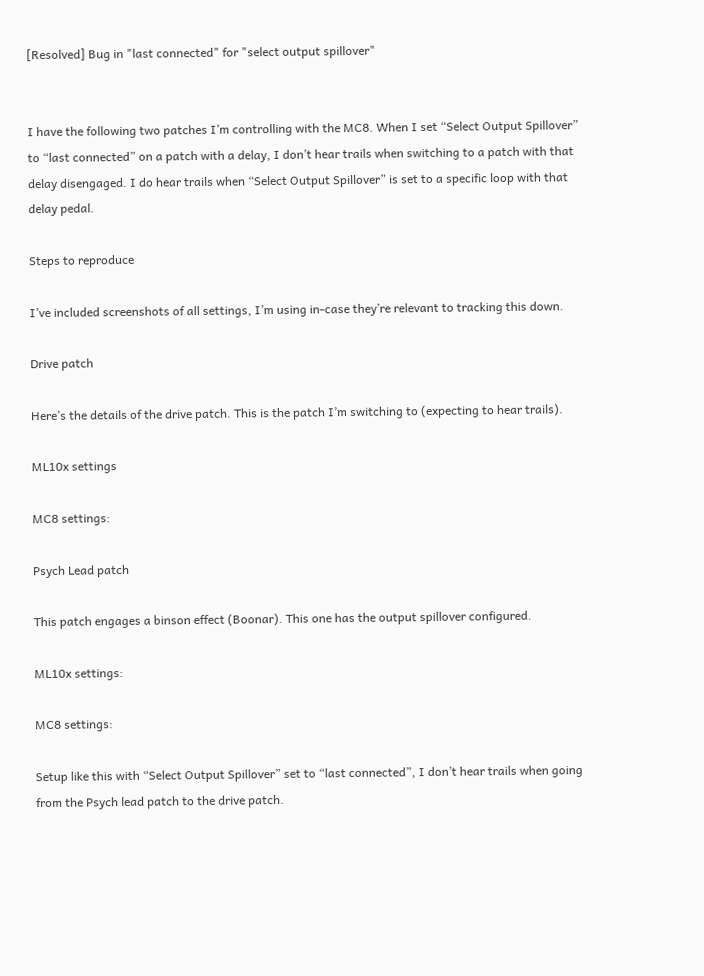[Resolved] Bug in "last connected" for "select output spillover"


I have the following two patches I’m controlling with the MC8. When I set “Select Output Spillover” to “last connected” on a patch with a delay, I don’t hear trails when switching to a patch with that delay disengaged. I do hear trails when “Select Output Spillover” is set to a specific loop with that delay pedal.

Steps to reproduce

I’ve included screenshots of all settings, I’m using in-case they’re relevant to tracking this down.

Drive patch

Here’s the details of the drive patch. This is the patch I’m switching to (expecting to hear trails).

ML10x settings

MC8 settings:

Psych Lead patch

This patch engages a binson effect (Boonar). This one has the output spillover configured.

ML10x settings:

MC8 settings:

Setup like this with “Select Output Spillover” set to “last connected”, I don’t hear trails when going from the Psych lead patch to the drive patch.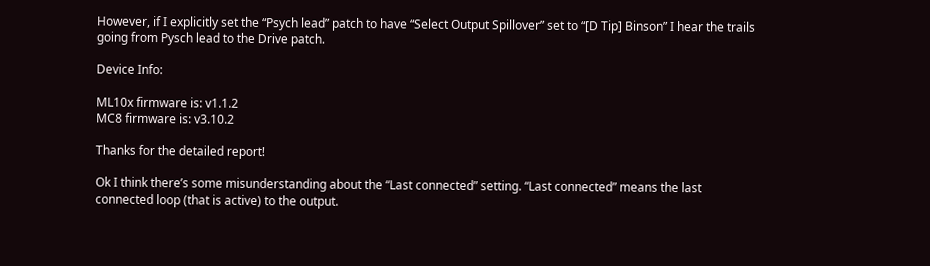However, if I explicitly set the “Psych lead” patch to have “Select Output Spillover” set to “[D Tip] Binson” I hear the trails going from Pysch lead to the Drive patch.

Device Info:

ML10x firmware is: v1.1.2
MC8 firmware is: v3.10.2

Thanks for the detailed report!

Ok I think there’s some misunderstanding about the “Last connected” setting. “Last connected” means the last connected loop (that is active) to the output.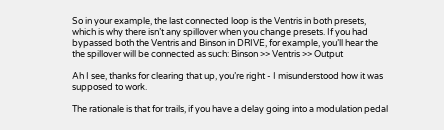So in your example, the last connected loop is the Ventris in both presets, which is why there isn’t any spillover when you change presets. If you had bypassed both the Ventris and Binson in DRIVE, for example, you’ll hear the the spillover will be connected as such: Binson >> Ventris >> Output

Ah I see, thanks for clearing that up, you’re right - I misunderstood how it was supposed to work.

The rationale is that for trails, if you have a delay going into a modulation pedal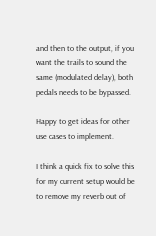and then to the output, if you want the trails to sound the same (modulated delay), both pedals needs to be bypassed.

Happy to get ideas for other use cases to implement.

I think a quick fix to solve this for my current setup would be to remove my reverb out of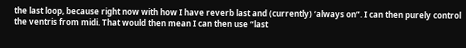the last loop, because right now with how I have reverb last and (currently) ‘always on”. I can then purely control the ventris from midi. That would then mean I can then use “last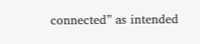connected” as intended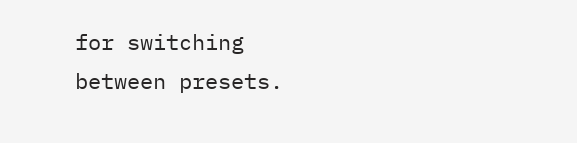for switching between presets.